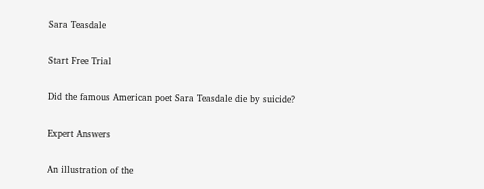Sara Teasdale

Start Free Trial

Did the famous American poet Sara Teasdale die by suicide?

Expert Answers

An illustration of the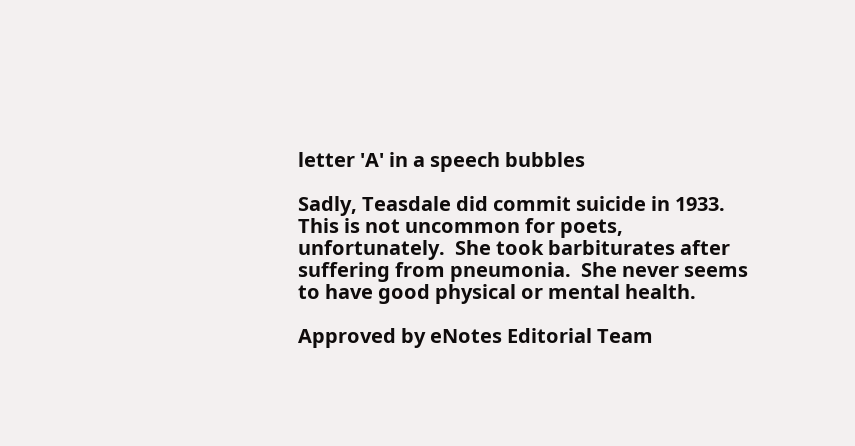letter 'A' in a speech bubbles

Sadly, Teasdale did commit suicide in 1933.  This is not uncommon for poets, unfortunately.  She took barbiturates after suffering from pneumonia.  She never seems to have good physical or mental health.

Approved by eNotes Editorial Team